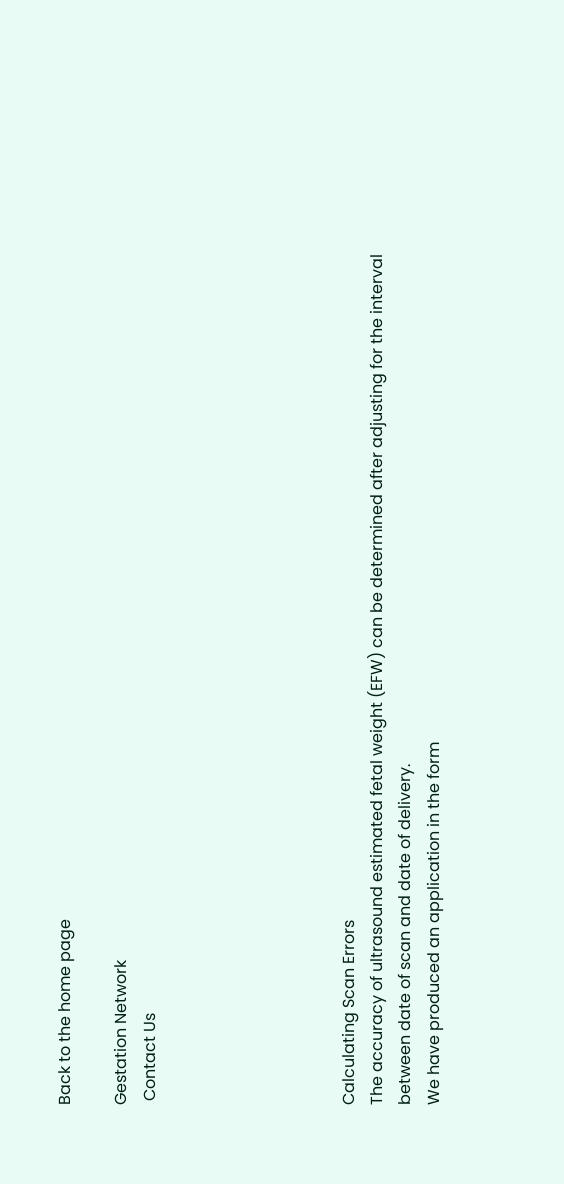Back to the home page

Gestation Network
 Contact Us






Calculating Scan Errors
The accuracy of ultrasound estimated fetal weight (EFW) can be determined after adjusting for the interval between date of scan and date of delivery.
We have produced an application in the form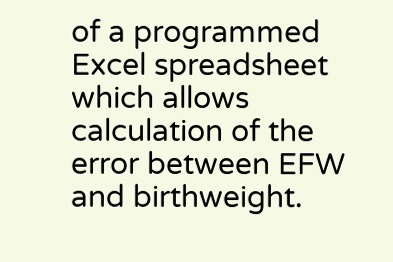of a programmed Excel spreadsheet which allows calculation of the error between EFW and birthweight.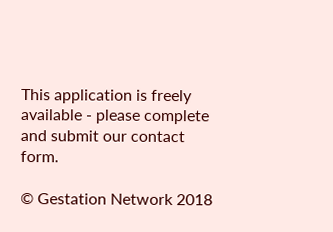This application is freely available - please complete and submit our contact form.

© Gestation Network 2018